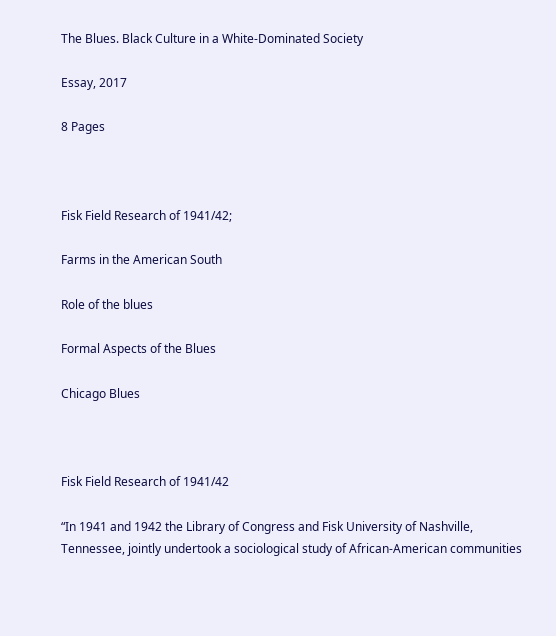The Blues. Black Culture in a White-Dominated Society

Essay, 2017

8 Pages



Fisk Field Research of 1941/42;

Farms in the American South

Role of the blues

Formal Aspects of the Blues

Chicago Blues



Fisk Field Research of 1941/42

“In 1941 and 1942 the Library of Congress and Fisk University of Nashville, Tennessee, jointly undertook a sociological study of African-American communities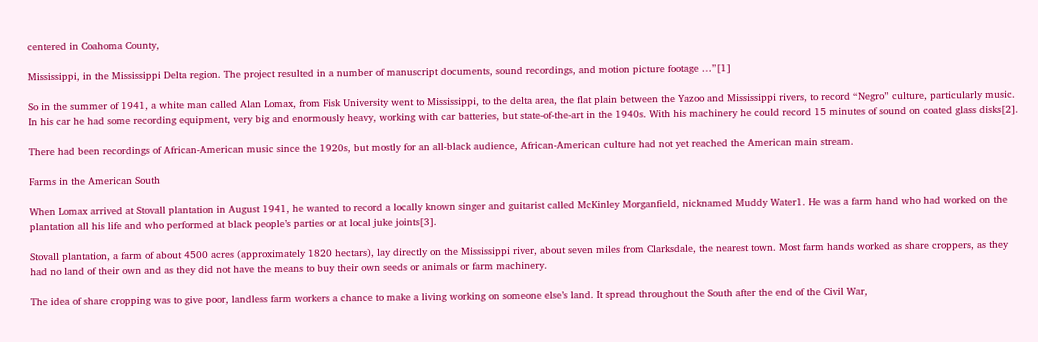centered in Coahoma County,

Mississippi, in the Mississippi Delta region. The project resulted in a number of manuscript documents, sound recordings, and motion picture footage …”[1]

So in the summer of 1941, a white man called Alan Lomax, from Fisk University went to Mississippi, to the delta area, the flat plain between the Yazoo and Mississippi rivers, to record “Negro” culture, particularly music. In his car he had some recording equipment, very big and enormously heavy, working with car batteries, but state-of-the-art in the 1940s. With his machinery he could record 15 minutes of sound on coated glass disks[2].

There had been recordings of African-American music since the 1920s, but mostly for an all-black audience, African-American culture had not yet reached the American main stream.

Farms in the American South

When Lomax arrived at Stovall plantation in August 1941, he wanted to record a locally known singer and guitarist called McKinley Morganfield, nicknamed Muddy Water1. He was a farm hand who had worked on the plantation all his life and who performed at black people’s parties or at local juke joints[3].

Stovall plantation, a farm of about 4500 acres (approximately 1820 hectars), lay directly on the Mississippi river, about seven miles from Clarksdale, the nearest town. Most farm hands worked as share croppers, as they had no land of their own and as they did not have the means to buy their own seeds or animals or farm machinery.

The idea of share cropping was to give poor, landless farm workers a chance to make a living working on someone else’s land. It spread throughout the South after the end of the Civil War,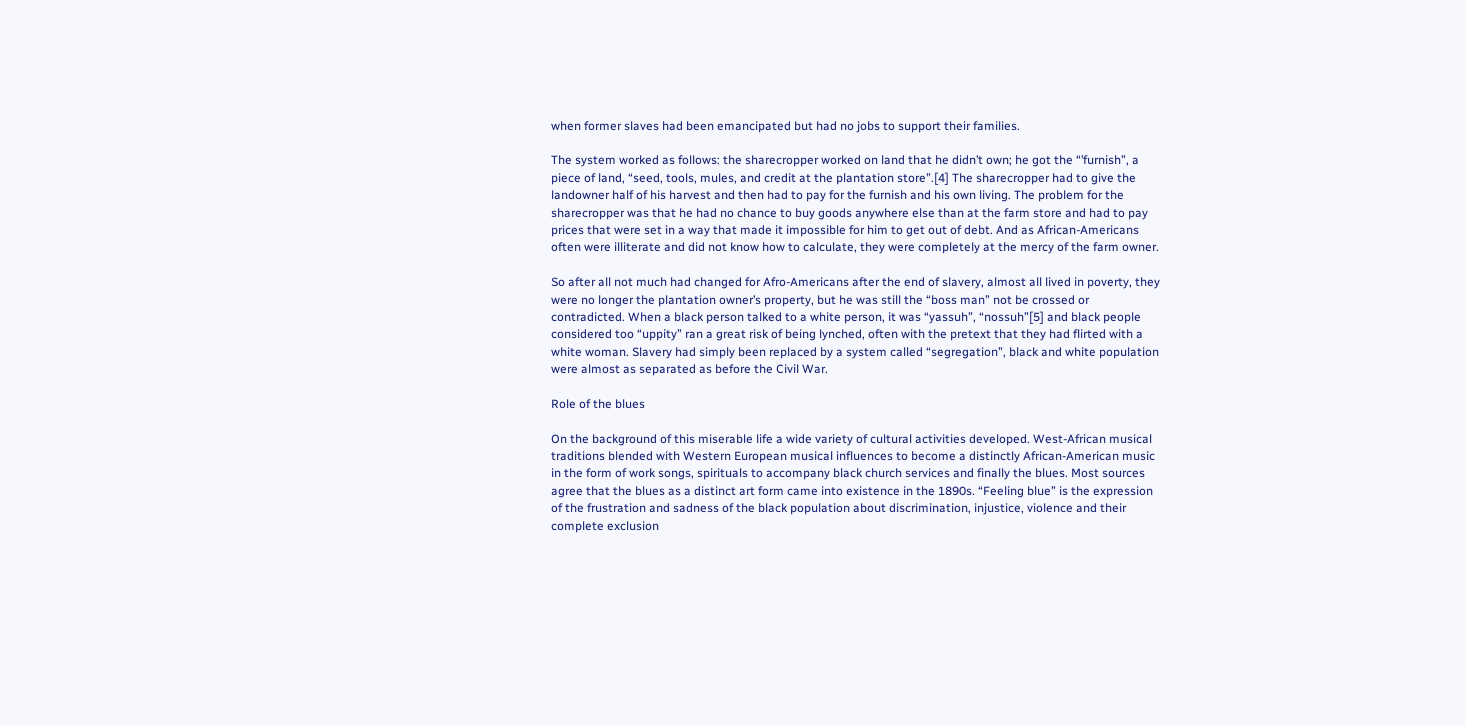when former slaves had been emancipated but had no jobs to support their families.

The system worked as follows: the sharecropper worked on land that he didn’t own; he got the “’furnish”, a piece of land, “seed, tools, mules, and credit at the plantation store”.[4] The sharecropper had to give the landowner half of his harvest and then had to pay for the furnish and his own living. The problem for the sharecropper was that he had no chance to buy goods anywhere else than at the farm store and had to pay prices that were set in a way that made it impossible for him to get out of debt. And as African-Americans often were illiterate and did not know how to calculate, they were completely at the mercy of the farm owner.

So after all not much had changed for Afro-Americans after the end of slavery, almost all lived in poverty, they were no longer the plantation owner’s property, but he was still the “boss man” not be crossed or contradicted. When a black person talked to a white person, it was “yassuh”, “nossuh”[5] and black people considered too “uppity” ran a great risk of being lynched, often with the pretext that they had flirted with a white woman. Slavery had simply been replaced by a system called “segregation”, black and white population were almost as separated as before the Civil War.

Role of the blues

On the background of this miserable life a wide variety of cultural activities developed. West-African musical traditions blended with Western European musical influences to become a distinctly African-American music in the form of work songs, spirituals to accompany black church services and finally the blues. Most sources agree that the blues as a distinct art form came into existence in the 1890s. “Feeling blue” is the expression of the frustration and sadness of the black population about discrimination, injustice, violence and their complete exclusion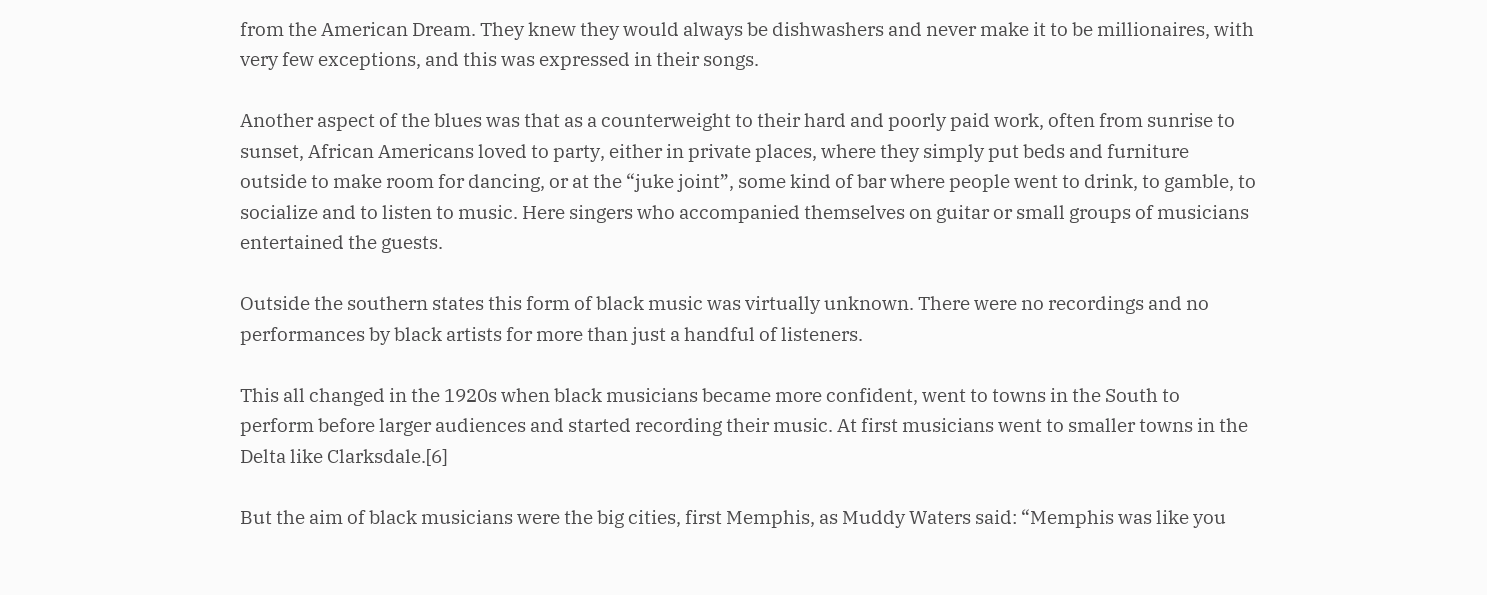from the American Dream. They knew they would always be dishwashers and never make it to be millionaires, with very few exceptions, and this was expressed in their songs.

Another aspect of the blues was that as a counterweight to their hard and poorly paid work, often from sunrise to sunset, African Americans loved to party, either in private places, where they simply put beds and furniture outside to make room for dancing, or at the “juke joint”, some kind of bar where people went to drink, to gamble, to socialize and to listen to music. Here singers who accompanied themselves on guitar or small groups of musicians entertained the guests.

Outside the southern states this form of black music was virtually unknown. There were no recordings and no performances by black artists for more than just a handful of listeners.

This all changed in the 1920s when black musicians became more confident, went to towns in the South to perform before larger audiences and started recording their music. At first musicians went to smaller towns in the Delta like Clarksdale.[6]

But the aim of black musicians were the big cities, first Memphis, as Muddy Waters said: “Memphis was like you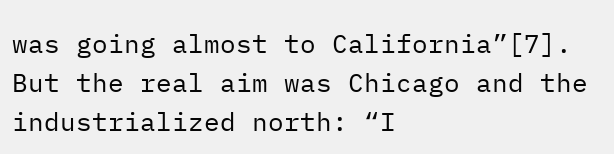was going almost to California”[7]. But the real aim was Chicago and the industrialized north: “I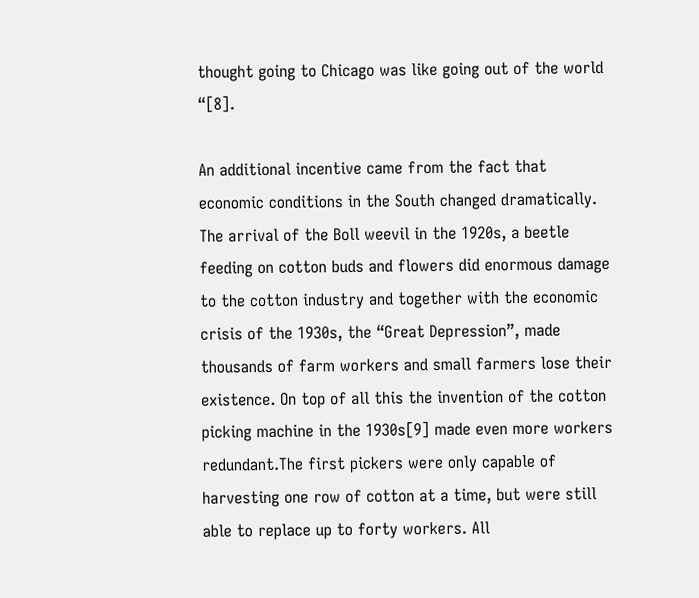thought going to Chicago was like going out of the world “[8].

An additional incentive came from the fact that economic conditions in the South changed dramatically. The arrival of the Boll weevil in the 1920s, a beetle feeding on cotton buds and flowers did enormous damage to the cotton industry and together with the economic crisis of the 1930s, the “Great Depression”, made thousands of farm workers and small farmers lose their existence. On top of all this the invention of the cotton picking machine in the 1930s[9] made even more workers redundant.The first pickers were only capable of harvesting one row of cotton at a time, but were still able to replace up to forty workers. All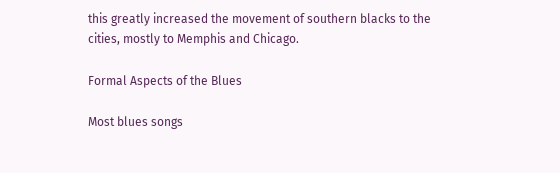this greatly increased the movement of southern blacks to the cities, mostly to Memphis and Chicago.

Formal Aspects of the Blues

Most blues songs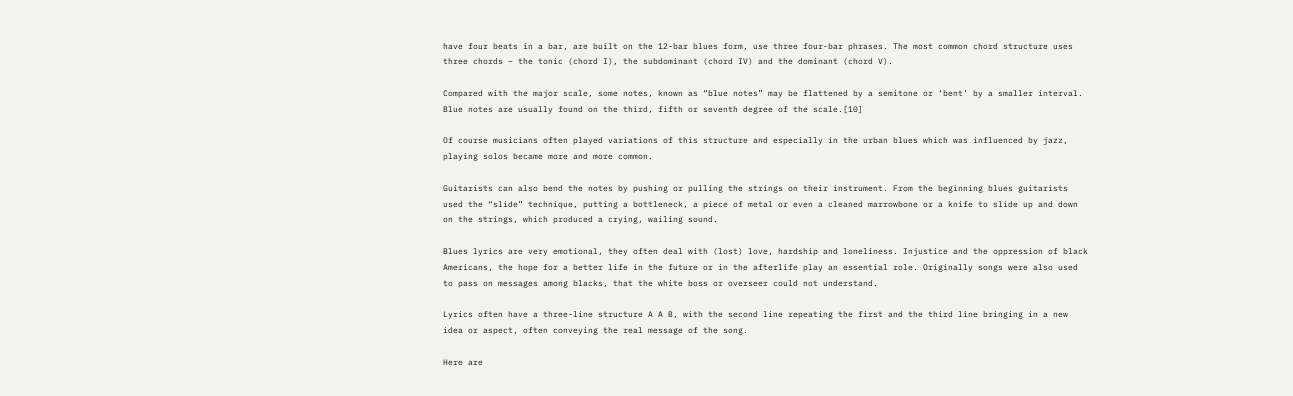have four beats in a bar, are built on the 12-bar blues form, use three four-bar phrases. The most common chord structure uses three chords – the tonic (chord I), the subdominant (chord IV) and the dominant (chord V).

Compared with the major scale, some notes, known as “blue notes” may be flattened by a semitone or ‘bent’ by a smaller interval. Blue notes are usually found on the third, fifth or seventh degree of the scale.[10]

Of course musicians often played variations of this structure and especially in the urban blues which was influenced by jazz, playing solos became more and more common.

Guitarists can also bend the notes by pushing or pulling the strings on their instrument. From the beginning blues guitarists used the “slide” technique, putting a bottleneck, a piece of metal or even a cleaned marrowbone or a knife to slide up and down on the strings, which produced a crying, wailing sound.

Blues lyrics are very emotional, they often deal with (lost) love, hardship and loneliness. Injustice and the oppression of black Americans, the hope for a better life in the future or in the afterlife play an essential role. Originally songs were also used to pass on messages among blacks, that the white boss or overseer could not understand.

Lyrics often have a three-line structure A A B, with the second line repeating the first and the third line bringing in a new idea or aspect, often conveying the real message of the song.

Here are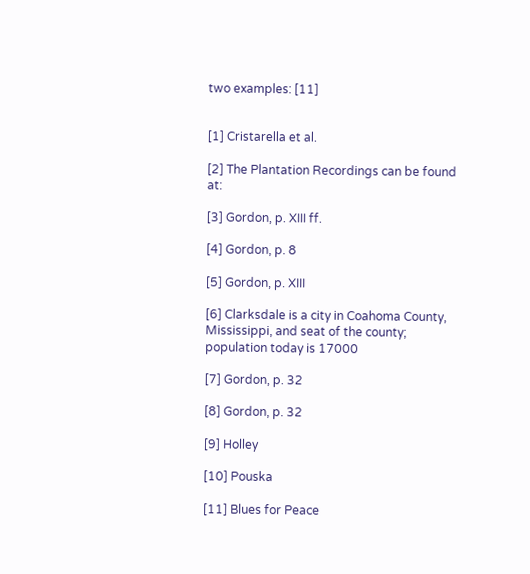two examples: [11]


[1] Cristarella et al.

[2] The Plantation Recordings can be found at:

[3] Gordon, p. XIII ff.

[4] Gordon, p. 8

[5] Gordon, p. XIII

[6] Clarksdale is a city in Coahoma County, Mississippi, and seat of the county; population today is 17000

[7] Gordon, p. 32

[8] Gordon, p. 32

[9] Holley

[10] Pouska

[11] Blues for Peace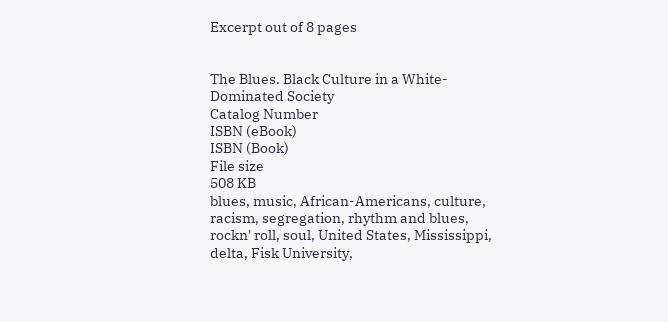Excerpt out of 8 pages


The Blues. Black Culture in a White-Dominated Society
Catalog Number
ISBN (eBook)
ISBN (Book)
File size
508 KB
blues, music, African-Americans, culture, racism, segregation, rhythm and blues, rockn' roll, soul, United States, Mississippi, delta, Fisk University,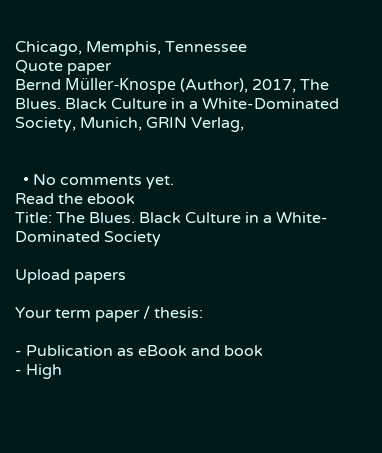Chicago, Memphis, Tennessee
Quote paper
Bernd Müller-Knospe (Author), 2017, The Blues. Black Culture in a White-Dominated Society, Munich, GRIN Verlag,


  • No comments yet.
Read the ebook
Title: The Blues. Black Culture in a White-Dominated Society

Upload papers

Your term paper / thesis:

- Publication as eBook and book
- High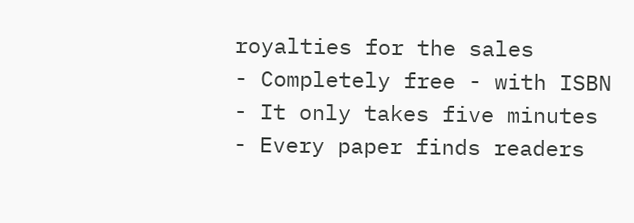royalties for the sales
- Completely free - with ISBN
- It only takes five minutes
- Every paper finds readers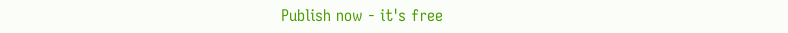Publish now - it's free